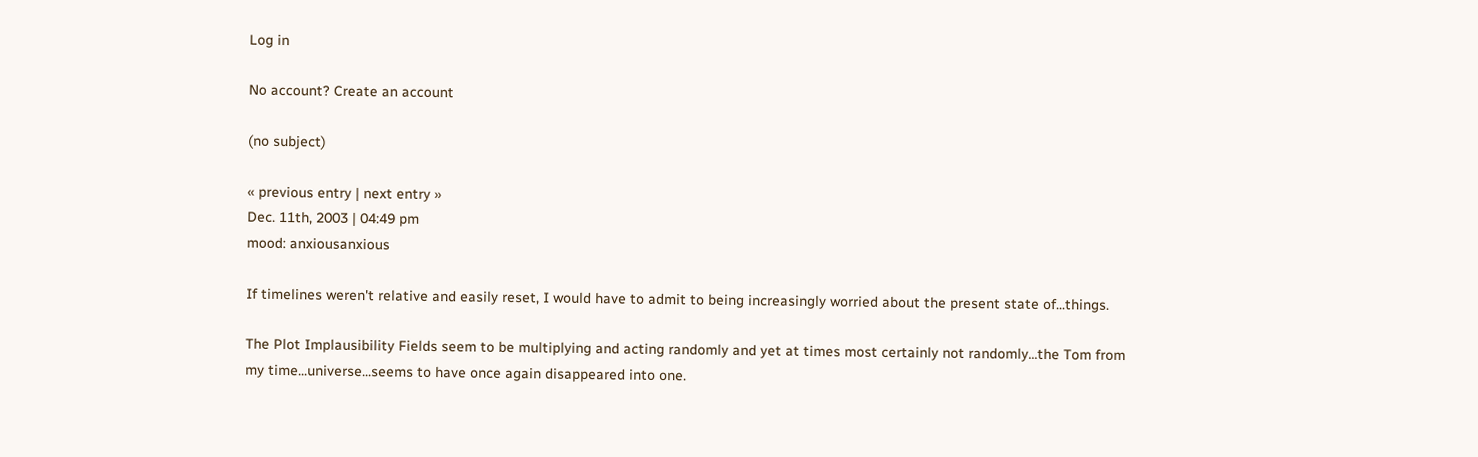Log in

No account? Create an account

(no subject)

« previous entry | next entry »
Dec. 11th, 2003 | 04:49 pm
mood: anxiousanxious

If timelines weren't relative and easily reset, I would have to admit to being increasingly worried about the present state of...things.

The Plot Implausibility Fields seem to be multiplying and acting randomly and yet at times most certainly not randomly...the Tom from my time...universe...seems to have once again disappeared into one.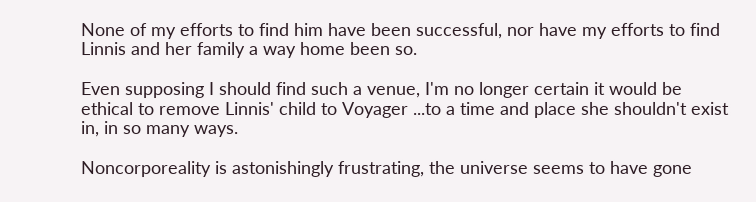None of my efforts to find him have been successful, nor have my efforts to find Linnis and her family a way home been so.

Even supposing I should find such a venue, I'm no longer certain it would be ethical to remove Linnis' child to Voyager ...to a time and place she shouldn't exist in, in so many ways.

Noncorporeality is astonishingly frustrating, the universe seems to have gone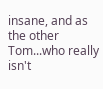insane, and as the other Tom...who really isn't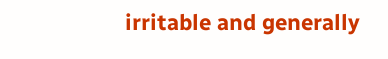irritable and generally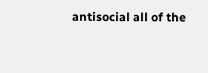antisocial all of the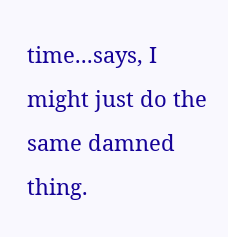time...says, I might just do the same damned thing.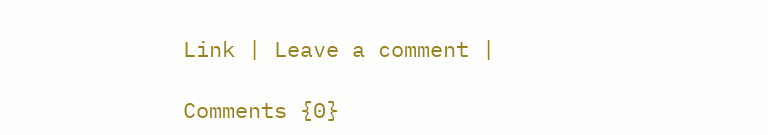Link | Leave a comment |

Comments {0}